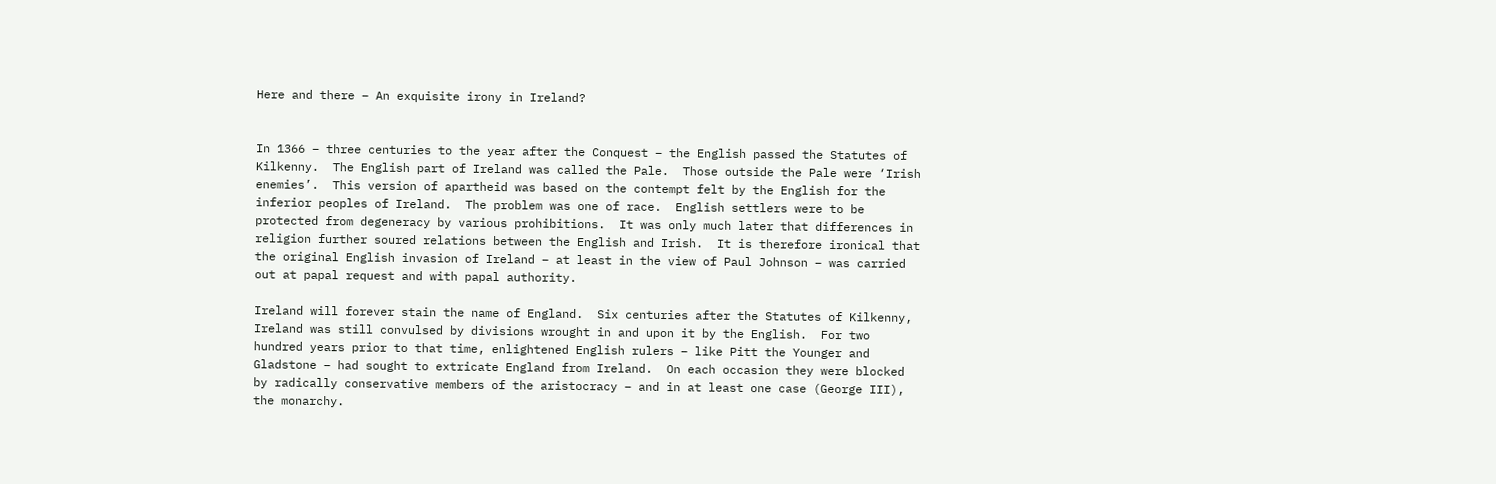Here and there – An exquisite irony in Ireland?


In 1366 – three centuries to the year after the Conquest – the English passed the Statutes of Kilkenny.  The English part of Ireland was called the Pale.  Those outside the Pale were ‘Irish enemies’.  This version of apartheid was based on the contempt felt by the English for the inferior peoples of Ireland.  The problem was one of race.  English settlers were to be protected from degeneracy by various prohibitions.  It was only much later that differences in religion further soured relations between the English and Irish.  It is therefore ironical that the original English invasion of Ireland – at least in the view of Paul Johnson – was carried out at papal request and with papal authority.

Ireland will forever stain the name of England.  Six centuries after the Statutes of Kilkenny, Ireland was still convulsed by divisions wrought in and upon it by the English.  For two hundred years prior to that time, enlightened English rulers – like Pitt the Younger and Gladstone – had sought to extricate England from Ireland.  On each occasion they were blocked by radically conservative members of the aristocracy – and in at least one case (George III), the monarchy.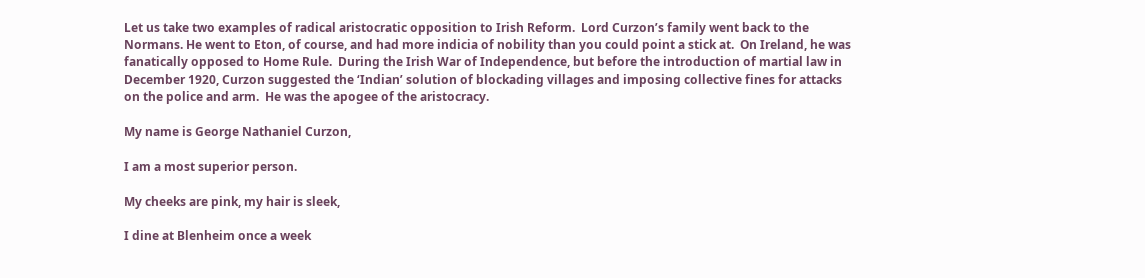Let us take two examples of radical aristocratic opposition to Irish Reform.  Lord Curzon’s family went back to the Normans. He went to Eton, of course, and had more indicia of nobility than you could point a stick at.  On Ireland, he was fanatically opposed to Home Rule.  During the Irish War of Independence, but before the introduction of martial law in December 1920, Curzon suggested the ‘Indian’ solution of blockading villages and imposing collective fines for attacks on the police and arm.  He was the apogee of the aristocracy.

My name is George Nathaniel Curzon,

I am a most superior person.

My cheeks are pink, my hair is sleek,

I dine at Blenheim once a week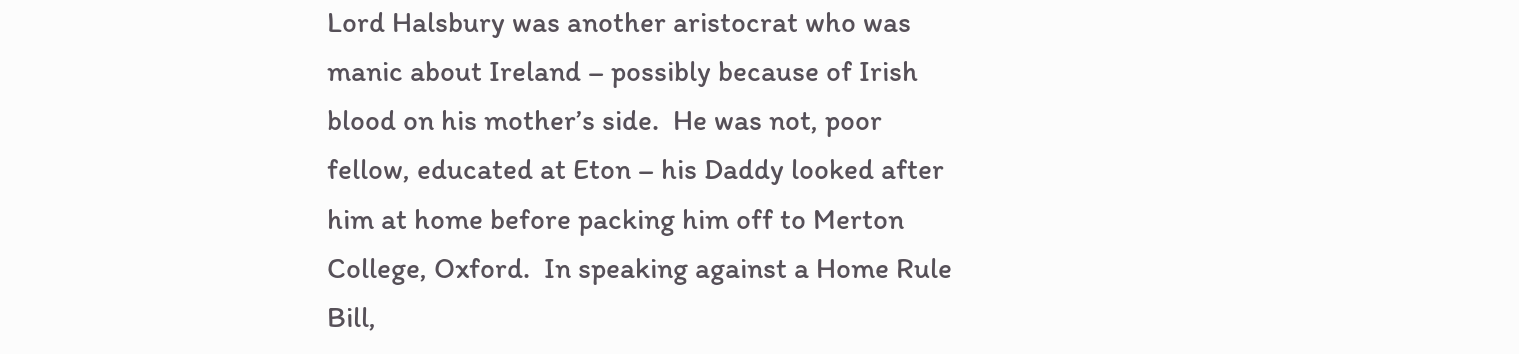Lord Halsbury was another aristocrat who was manic about Ireland – possibly because of Irish blood on his mother’s side.  He was not, poor fellow, educated at Eton – his Daddy looked after him at home before packing him off to Merton College, Oxford.  In speaking against a Home Rule Bill,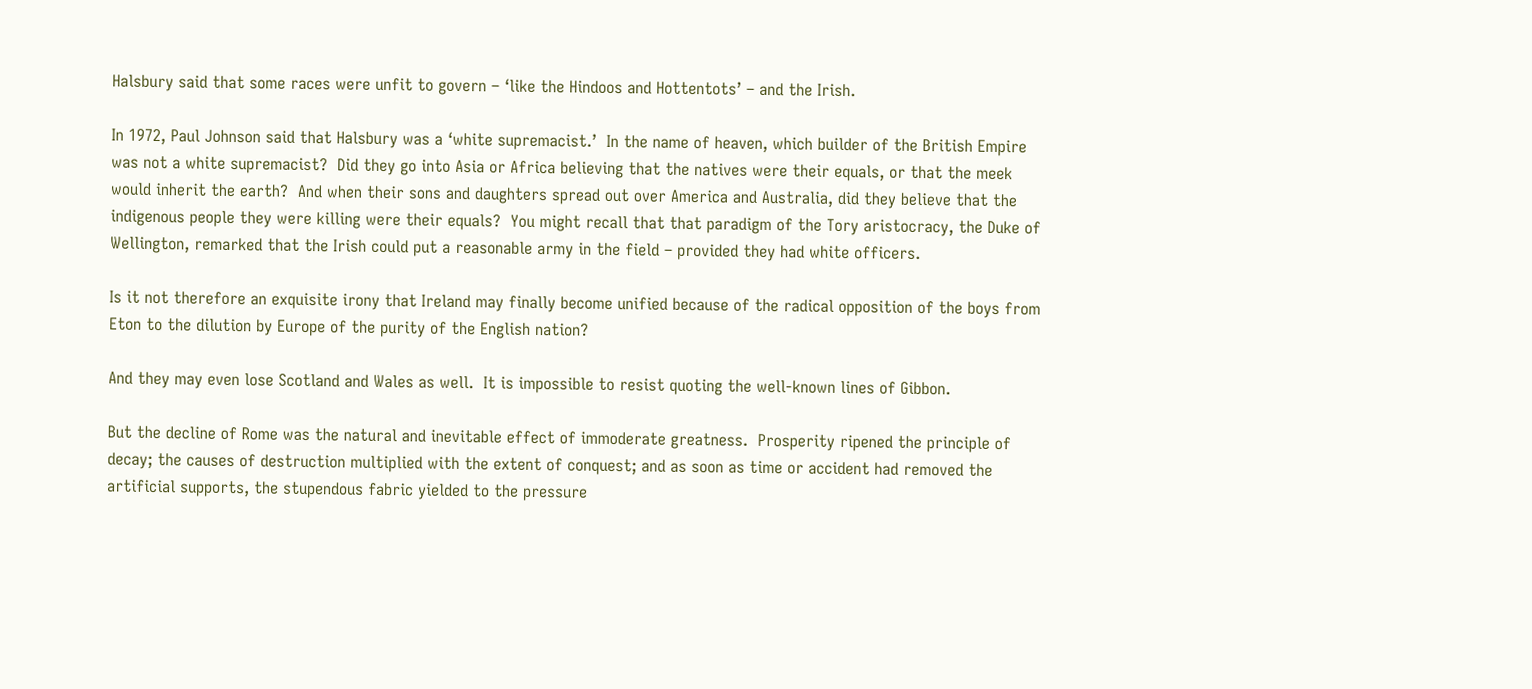Halsbury said that some races were unfit to govern – ‘like the Hindoos and Hottentots’ – and the Irish.

In 1972, Paul Johnson said that Halsbury was a ‘white supremacist.’  In the name of heaven, which builder of the British Empire was not a white supremacist?  Did they go into Asia or Africa believing that the natives were their equals, or that the meek would inherit the earth?  And when their sons and daughters spread out over America and Australia, did they believe that the indigenous people they were killing were their equals?  You might recall that that paradigm of the Tory aristocracy, the Duke of Wellington, remarked that the Irish could put a reasonable army in the field – provided they had white officers.

Is it not therefore an exquisite irony that Ireland may finally become unified because of the radical opposition of the boys from Eton to the dilution by Europe of the purity of the English nation?

And they may even lose Scotland and Wales as well.  It is impossible to resist quoting the well-known lines of Gibbon.

But the decline of Rome was the natural and inevitable effect of immoderate greatness.  Prosperity ripened the principle of decay; the causes of destruction multiplied with the extent of conquest; and as soon as time or accident had removed the artificial supports, the stupendous fabric yielded to the pressure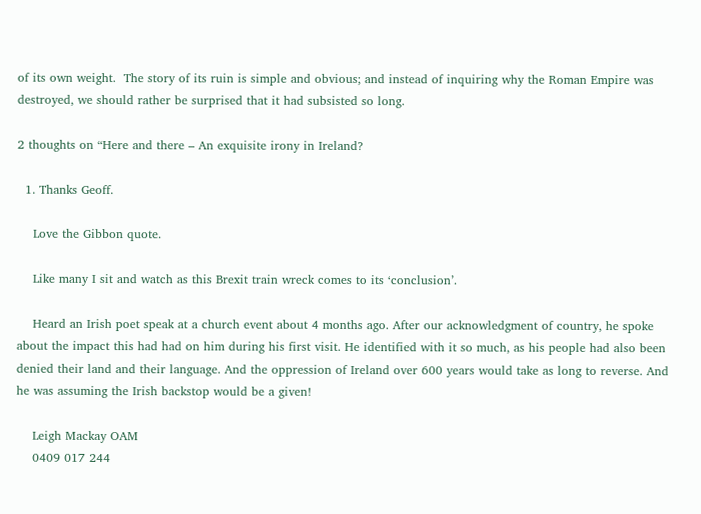of its own weight.  The story of its ruin is simple and obvious; and instead of inquiring why the Roman Empire was destroyed, we should rather be surprised that it had subsisted so long.

2 thoughts on “Here and there – An exquisite irony in Ireland?

  1. Thanks Geoff.

    Love the Gibbon quote.

    Like many I sit and watch as this Brexit train wreck comes to its ‘conclusion’.

    Heard an Irish poet speak at a church event about 4 months ago. After our acknowledgment of country, he spoke about the impact this had had on him during his first visit. He identified with it so much, as his people had also been denied their land and their language. And the oppression of Ireland over 600 years would take as long to reverse. And he was assuming the Irish backstop would be a given!

    Leigh Mackay OAM
    0409 017 244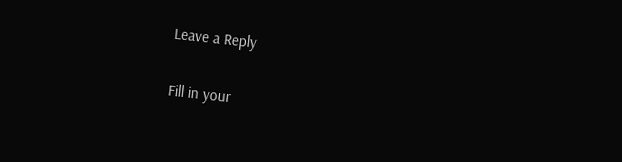Leave a Reply

Fill in your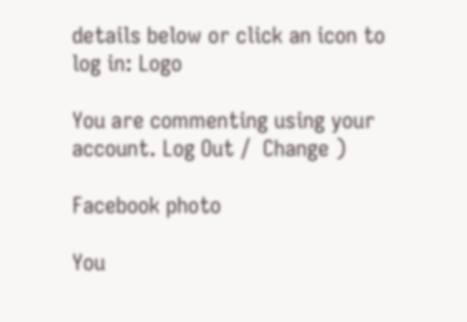details below or click an icon to log in: Logo

You are commenting using your account. Log Out /  Change )

Facebook photo

You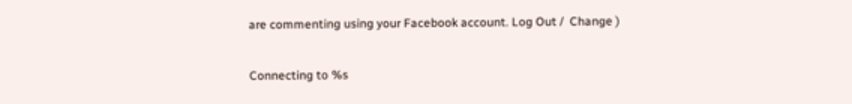are commenting using your Facebook account. Log Out /  Change )

Connecting to %s